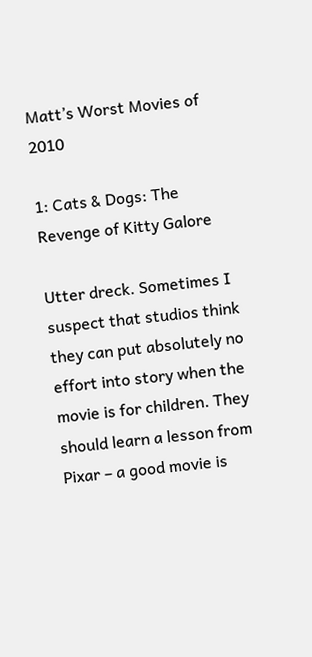Matt’s Worst Movies of 2010

1: Cats & Dogs: The Revenge of Kitty Galore

Utter dreck. Sometimes I suspect that studios think they can put absolutely no effort into story when the movie is for children. They should learn a lesson from Pixar – a good movie is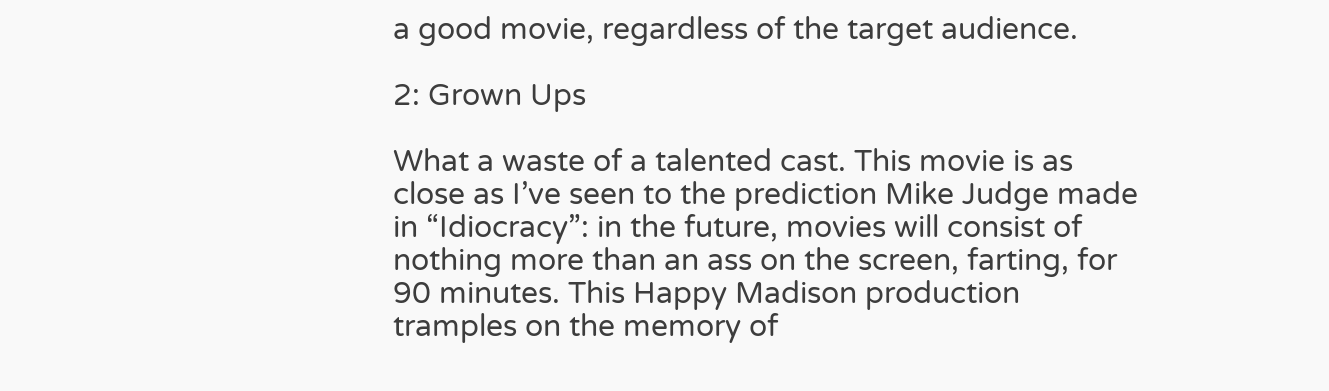a good movie, regardless of the target audience.

2: Grown Ups

What a waste of a talented cast. This movie is as close as I’ve seen to the prediction Mike Judge made in “Idiocracy”: in the future, movies will consist of nothing more than an ass on the screen, farting, for 90 minutes. This Happy Madison production tramples on the memory of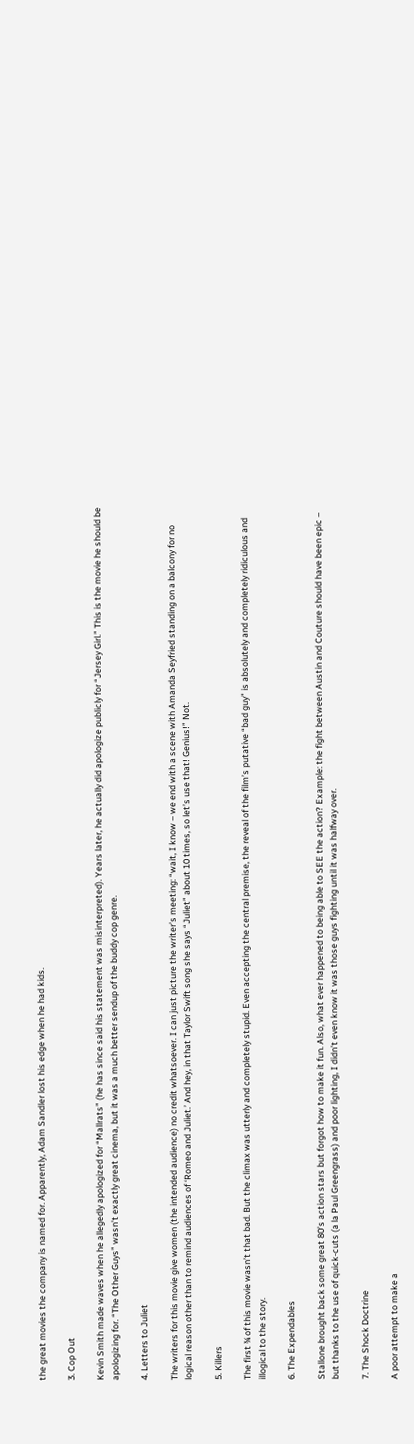the great movies the company is named for. Apparently, Adam Sandler lost his edge when he had kids.

3. Cop Out

Kevin Smith made waves when he allegedly apologized for “Mallrats” (he has since said his statement was misinterpreted). Years later, he actually did apologize publicly for “Jersey Girl.” This is the movie he should be apologizing for. “The Other Guys” wasn’t exactly great cinema, but it was a much better sendup of the buddy cop genre.

4. Letters to Juliet

The writers for this movie give women (the intended audience) no credit whatsoever. I can just picture the writer’s meeting: “wait, I know – we end with a scene with Amanda Seyfried standing on a balcony for no logical reason other than to remind audiences of ‘Romeo and Juliet.’ And hey, in that Taylor Swift song she says “Juliet” about 10 times, so let’s use that! Genius!” Not.

5. Killers

The first ¾ of this movie wasn’t that bad. But the climax was utterly and completely stupid. Even accepting the central premise, the reveal of the film’s putative “bad guy” is absolutely and completely ridiculous and illogical to the story.

6. The Expendables

Stallone brought back some great 80’s action stars but forgot how to make it fun. Also, what ever happened to being able to SEE the action? Example: the fight between Austin and Couture should have been epic – but thanks to the use of quick-cuts (a la Paul Greengrass) and poor lighting, I didn’t even know it was those guys fighting until it was halfway over.

7. The Shock Doctrine

A poor attempt to make a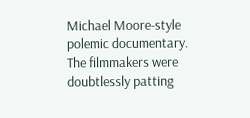Michael Moore-style polemic documentary. The filmmakers were doubtlessly patting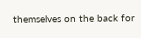themselves on the back for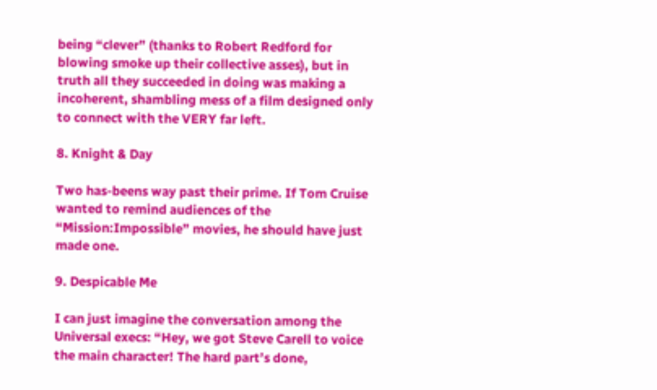being “clever” (thanks to Robert Redford for blowing smoke up their collective asses), but in truth all they succeeded in doing was making a incoherent, shambling mess of a film designed only to connect with the VERY far left.

8. Knight & Day

Two has-beens way past their prime. If Tom Cruise wanted to remind audiences of the “Mission:Impossible” movies, he should have just made one.

9. Despicable Me

I can just imagine the conversation among the Universal execs: “Hey, we got Steve Carell to voice the main character! The hard part’s done,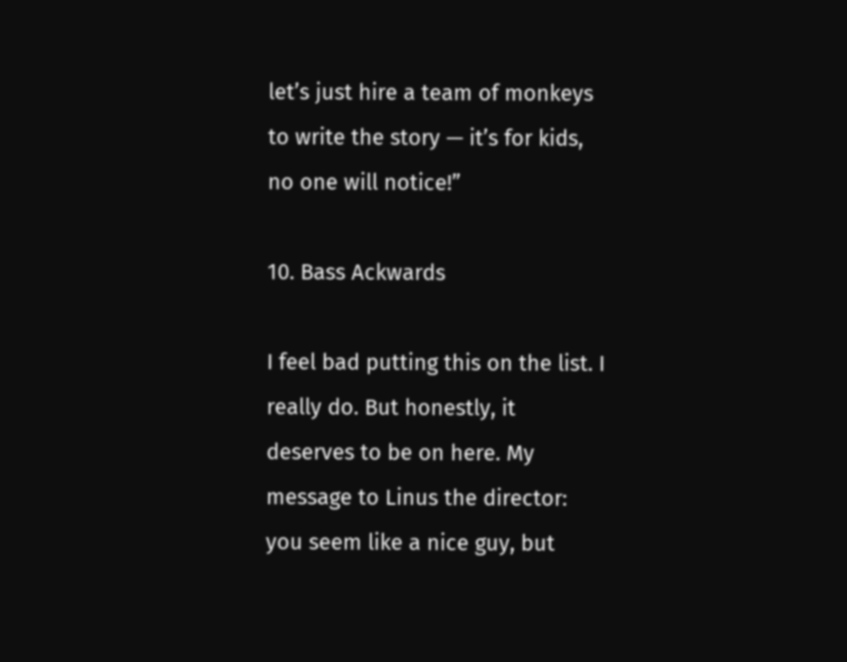let’s just hire a team of monkeys to write the story — it’s for kids, no one will notice!”

10. Bass Ackwards

I feel bad putting this on the list. I really do. But honestly, it deserves to be on here. My message to Linus the director: you seem like a nice guy, but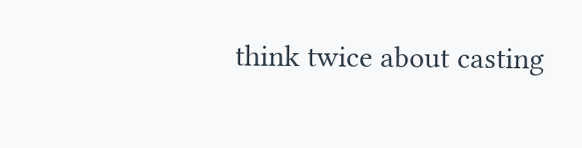think twice about casting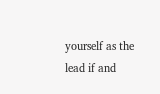yourself as the lead if and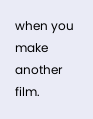when you make another film.